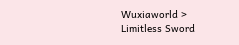Wuxiaworld > Limitless Sword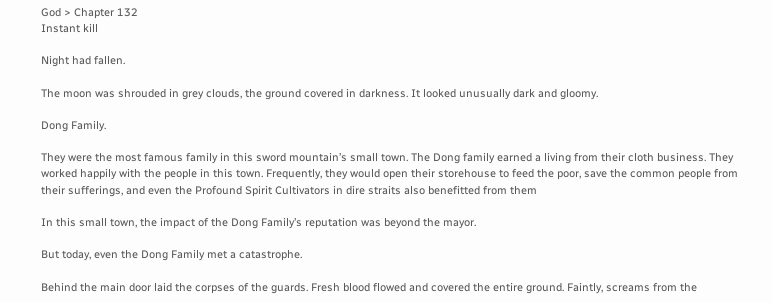God > Chapter 132
Instant kill

Night had fallen.

The moon was shrouded in grey clouds, the ground covered in darkness. It looked unusually dark and gloomy.

Dong Family.

They were the most famous family in this sword mountain’s small town. The Dong family earned a living from their cloth business. They worked happily with the people in this town. Frequently, they would open their storehouse to feed the poor, save the common people from their sufferings, and even the Profound Spirit Cultivators in dire straits also benefitted from them

In this small town, the impact of the Dong Family’s reputation was beyond the mayor.

But today, even the Dong Family met a catastrophe.

Behind the main door laid the corpses of the guards. Fresh blood flowed and covered the entire ground. Faintly, screams from the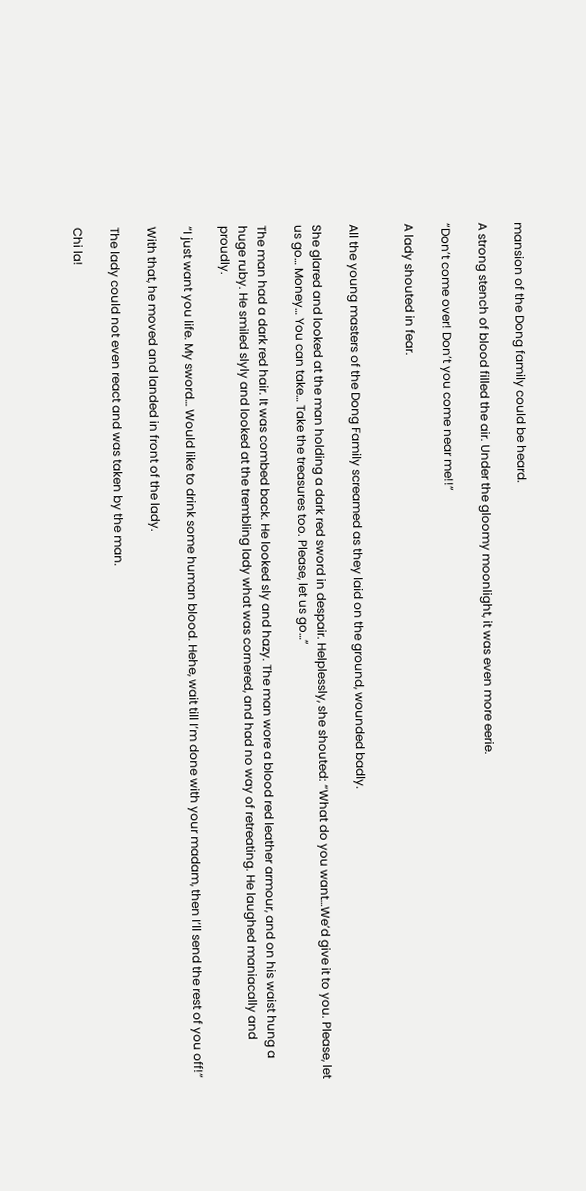mansion of the Dong family could be heard.

A strong stench of blood filled the air. Under the gloomy moonlight, it was even more eerie.

“Don’t come over! Don’t you come near me!!”

A lady shouted in fear.


All the young masters of the Dong Family screamed as they laid on the ground, wounded badly.

She glared and looked at the man holding a dark red sword in despair. Helplessly, she shouted: “What do you want…We’d give it to you. Please, let us go… Money… You can take… Take the treasures too. Please, let us go…”

The man had a dark red hair. It was combed back. He looked sly and hazy. The man wore a blood red leather armour, and on his waist hung a huge ruby. He smiled slyly and looked at the trembling lady what was cornered, and had no way of retreating. He laughed maniacally and proudly.

“I just want you life. My sword… Would like to drink some human blood. Hehe, wait till I’m done with your madam, then I’ll send the rest of you off!”

With that, he moved and landed in front of the lady.

The lady could not even react and was taken by the man.

Chi la!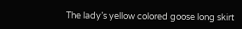The lady’s yellow colored goose long skirt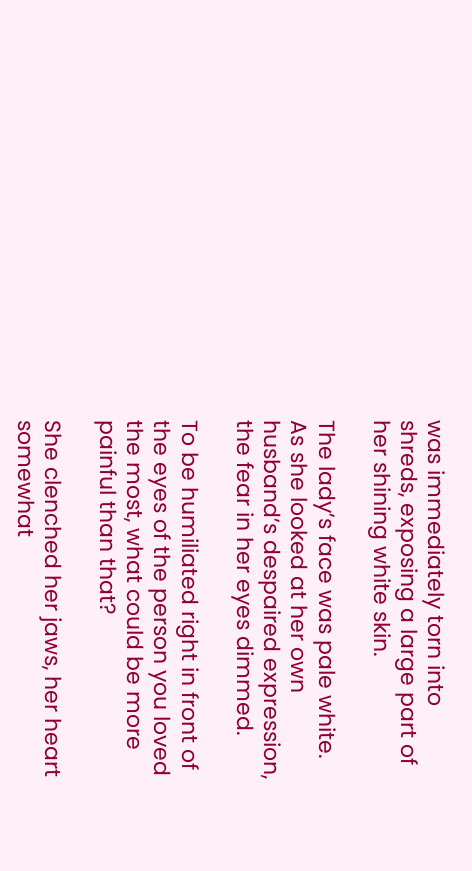was immediately torn into shreds, exposing a large part of her shining white skin.

The lady’s face was pale white. As she looked at her own husband’s despaired expression, the fear in her eyes dimmed.

To be humiliated right in front of the eyes of the person you loved the most, what could be more painful than that?

She clenched her jaws, her heart somewhat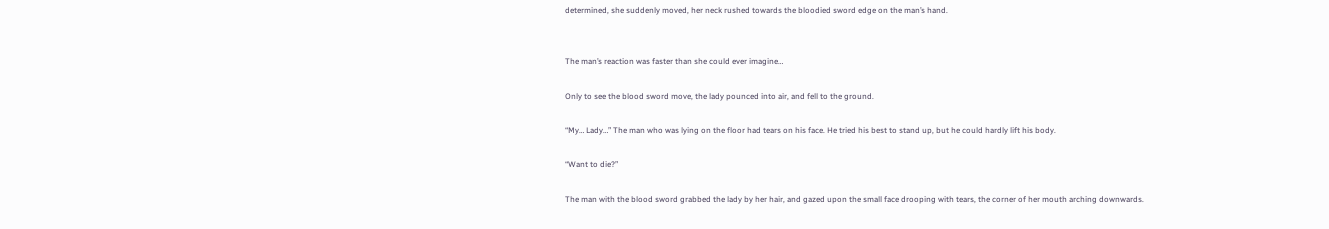determined, she suddenly moved, her neck rushed towards the bloodied sword edge on the man’s hand.


The man’s reaction was faster than she could ever imagine…

Only to see the blood sword move, the lady pounced into air, and fell to the ground.

“My… Lady…” The man who was lying on the floor had tears on his face. He tried his best to stand up, but he could hardly lift his body.

“Want to die?”

The man with the blood sword grabbed the lady by her hair, and gazed upon the small face drooping with tears, the corner of her mouth arching downwards.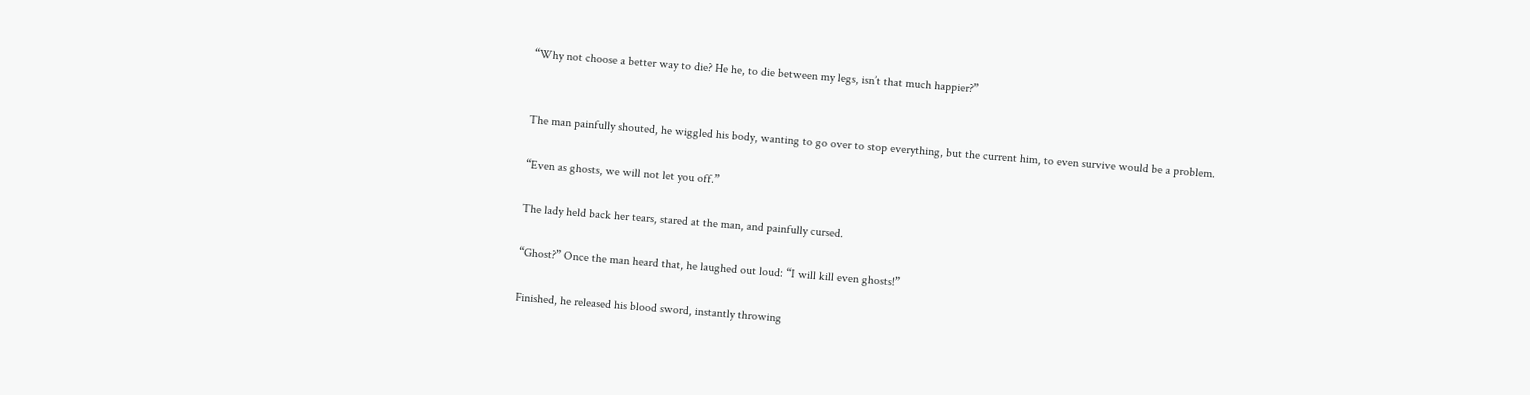“Why not choose a better way to die? He he, to die between my legs, isn’t that much happier?”


The man painfully shouted, he wiggled his body, wanting to go over to stop everything, but the current him, to even survive would be a problem.

“Even as ghosts, we will not let you off.”

The lady held back her tears, stared at the man, and painfully cursed.

“Ghost?” Once the man heard that, he laughed out loud: “I will kill even ghosts!”

Finished, he released his blood sword, instantly throwing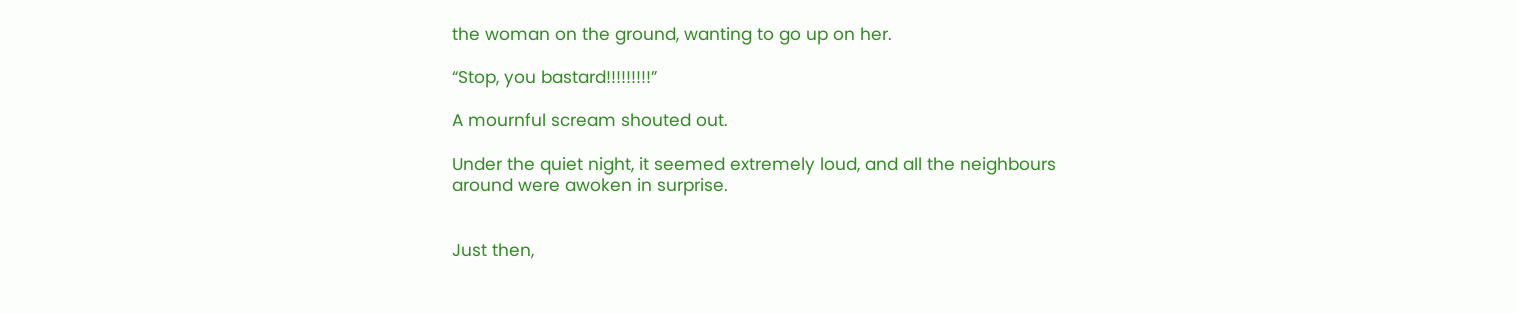the woman on the ground, wanting to go up on her.

“Stop, you bastard!!!!!!!!!”

A mournful scream shouted out.

Under the quiet night, it seemed extremely loud, and all the neighbours around were awoken in surprise.


Just then,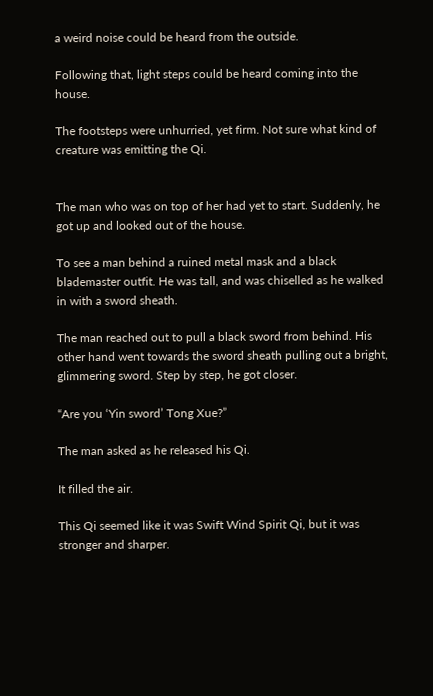a weird noise could be heard from the outside.

Following that, light steps could be heard coming into the house.

The footsteps were unhurried, yet firm. Not sure what kind of creature was emitting the Qi.


The man who was on top of her had yet to start. Suddenly, he got up and looked out of the house.

To see a man behind a ruined metal mask and a black blademaster outfit. He was tall, and was chiselled as he walked in with a sword sheath.

The man reached out to pull a black sword from behind. His other hand went towards the sword sheath pulling out a bright, glimmering sword. Step by step, he got closer.

“Are you ‘Yin sword’ Tong Xue?”

The man asked as he released his Qi.

It filled the air.

This Qi seemed like it was Swift Wind Spirit Qi, but it was stronger and sharper.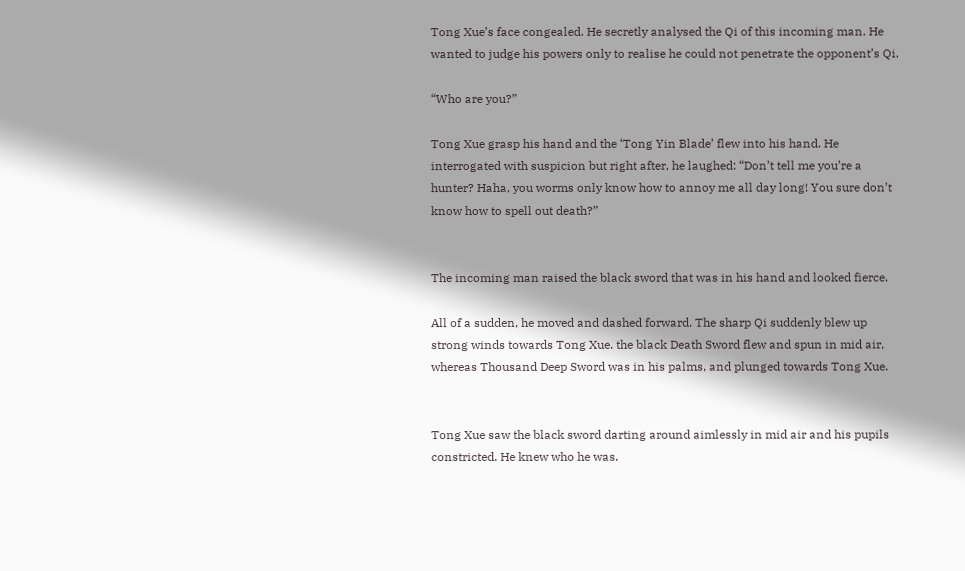Tong Xue’s face congealed. He secretly analysed the Qi of this incoming man. He wanted to judge his powers only to realise he could not penetrate the opponent’s Qi.

“Who are you?”

Tong Xue grasp his hand and the ‘Tong Yin Blade’ flew into his hand. He interrogated with suspicion but right after, he laughed: “Don’t tell me you’re a hunter? Haha, you worms only know how to annoy me all day long! You sure don’t know how to spell out death?”


The incoming man raised the black sword that was in his hand and looked fierce.

All of a sudden, he moved and dashed forward. The sharp Qi suddenly blew up strong winds towards Tong Xue. the black Death Sword flew and spun in mid air, whereas Thousand Deep Sword was in his palms, and plunged towards Tong Xue.


Tong Xue saw the black sword darting around aimlessly in mid air and his pupils constricted. He knew who he was.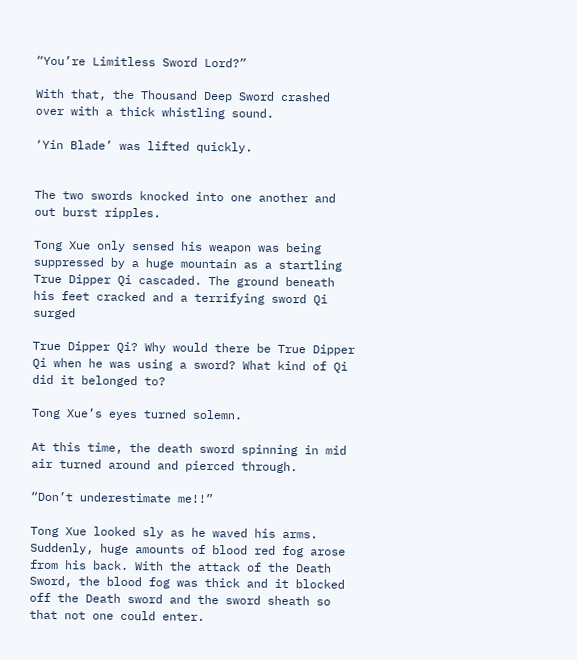“You’re Limitless Sword Lord?”

With that, the Thousand Deep Sword crashed over with a thick whistling sound.

‘Yin Blade’ was lifted quickly.


The two swords knocked into one another and out burst ripples.

Tong Xue only sensed his weapon was being suppressed by a huge mountain as a startling True Dipper Qi cascaded. The ground beneath his feet cracked and a terrifying sword Qi surged

True Dipper Qi? Why would there be True Dipper Qi when he was using a sword? What kind of Qi did it belonged to?

Tong Xue’s eyes turned solemn.

At this time, the death sword spinning in mid air turned around and pierced through.

“Don’t underestimate me!!”

Tong Xue looked sly as he waved his arms. Suddenly, huge amounts of blood red fog arose from his back. With the attack of the Death Sword, the blood fog was thick and it blocked off the Death sword and the sword sheath so that not one could enter.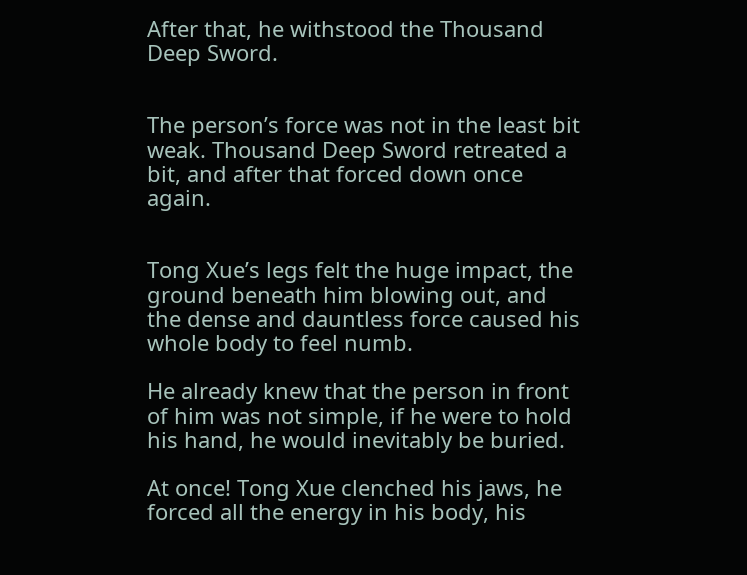After that, he withstood the Thousand Deep Sword.


The person’s force was not in the least bit weak. Thousand Deep Sword retreated a bit, and after that forced down once again.


Tong Xue’s legs felt the huge impact, the ground beneath him blowing out, and the dense and dauntless force caused his whole body to feel numb.

He already knew that the person in front of him was not simple, if he were to hold his hand, he would inevitably be buried.

At once! Tong Xue clenched his jaws, he forced all the energy in his body, his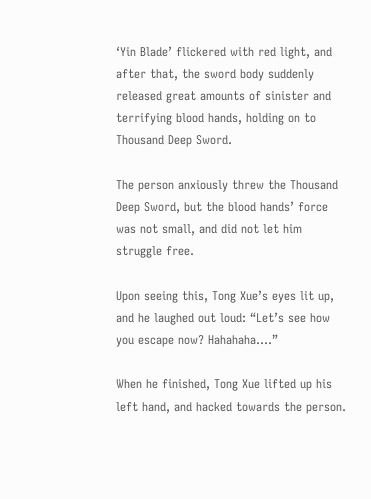‘Yin Blade’ flickered with red light, and after that, the sword body suddenly released great amounts of sinister and terrifying blood hands, holding on to Thousand Deep Sword.

The person anxiously threw the Thousand Deep Sword, but the blood hands’ force was not small, and did not let him struggle free.

Upon seeing this, Tong Xue’s eyes lit up, and he laughed out loud: “Let’s see how you escape now? Hahahaha….”

When he finished, Tong Xue lifted up his left hand, and hacked towards the person.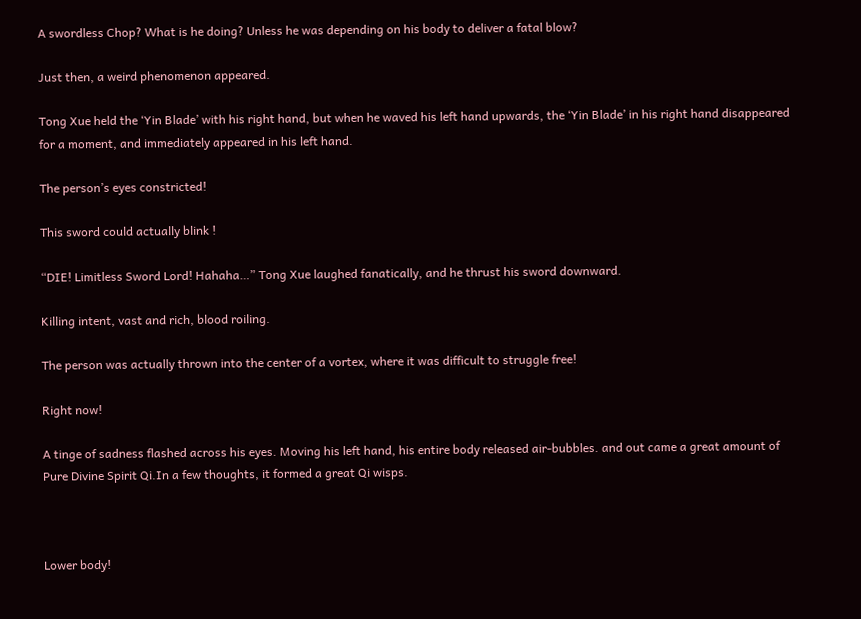A swordless Chop? What is he doing? Unless he was depending on his body to deliver a fatal blow?

Just then, a weird phenomenon appeared.

Tong Xue held the ‘Yin Blade’ with his right hand, but when he waved his left hand upwards, the ‘Yin Blade’ in his right hand disappeared for a moment, and immediately appeared in his left hand.

The person’s eyes constricted!

This sword could actually blink !

“DIE! Limitless Sword Lord! Hahaha…” Tong Xue laughed fanatically, and he thrust his sword downward.

Killing intent, vast and rich, blood roiling.

The person was actually thrown into the center of a vortex, where it was difficult to struggle free!

Right now!

A tinge of sadness flashed across his eyes. Moving his left hand, his entire body released air-bubbles. and out came a great amount of Pure Divine Spirit Qi.In a few thoughts, it formed a great Qi wisps.



Lower body!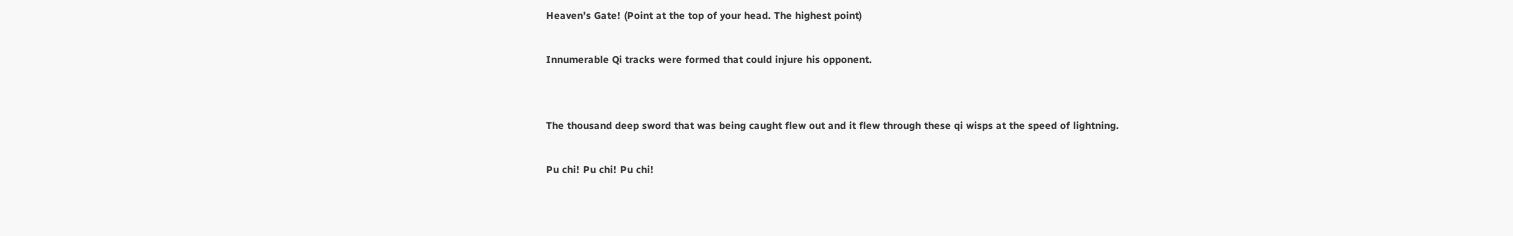Heaven’s Gate! (Point at the top of your head. The highest point)

Innumerable Qi tracks were formed that could injure his opponent.


The thousand deep sword that was being caught flew out and it flew through these qi wisps at the speed of lightning.

Pu chi! Pu chi! Pu chi!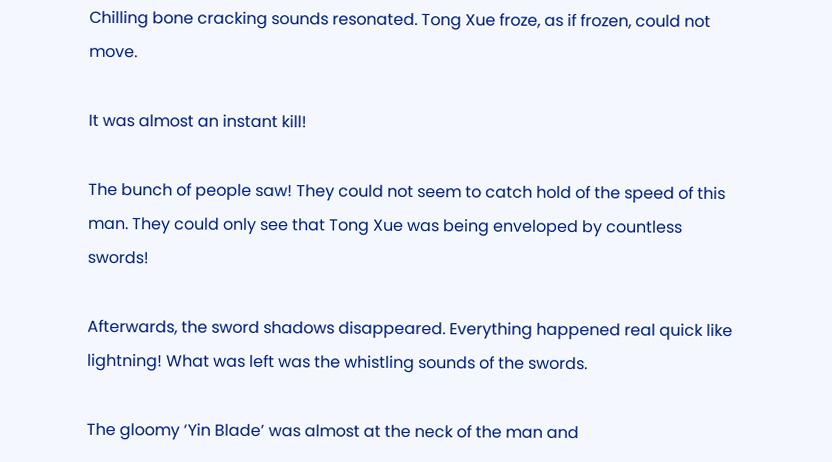Chilling bone cracking sounds resonated. Tong Xue froze, as if frozen, could not move.

It was almost an instant kill!

The bunch of people saw! They could not seem to catch hold of the speed of this man. They could only see that Tong Xue was being enveloped by countless swords!

Afterwards, the sword shadows disappeared. Everything happened real quick like lightning! What was left was the whistling sounds of the swords.

The gloomy ‘Yin Blade’ was almost at the neck of the man and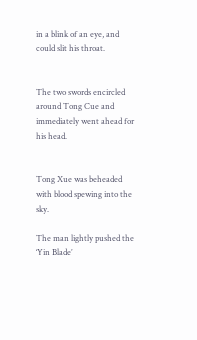in a blink of an eye, and could slit his throat.


The two swords encircled around Tong Cue and immediately went ahead for his head.


Tong Xue was beheaded with blood spewing into the sky.

The man lightly pushed the ‘Yin Blade’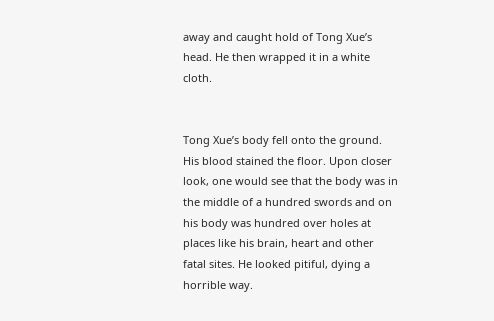away and caught hold of Tong Xue’s head. He then wrapped it in a white cloth.


Tong Xue’s body fell onto the ground. His blood stained the floor. Upon closer look, one would see that the body was in the middle of a hundred swords and on his body was hundred over holes at places like his brain, heart and other fatal sites. He looked pitiful, dying a horrible way.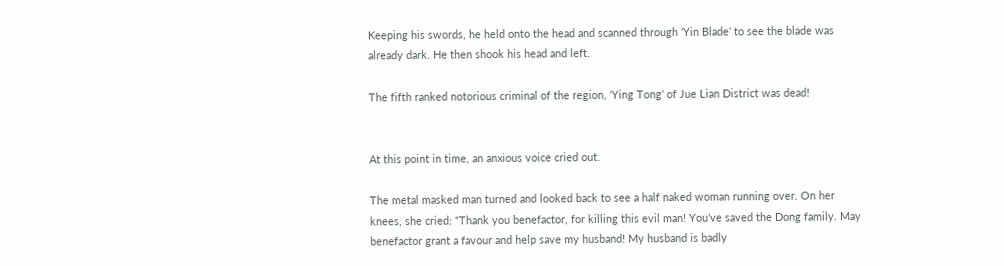Keeping his swords, he held onto the head and scanned through ‘Yin Blade’ to see the blade was already dark. He then shook his head and left.

The fifth ranked notorious criminal of the region, ‘Ying Tong’ of Jue Lian District was dead!


At this point in time, an anxious voice cried out.

The metal masked man turned and looked back to see a half naked woman running over. On her knees, she cried: “Thank you benefactor, for killing this evil man! You’ve saved the Dong family. May benefactor grant a favour and help save my husband! My husband is badly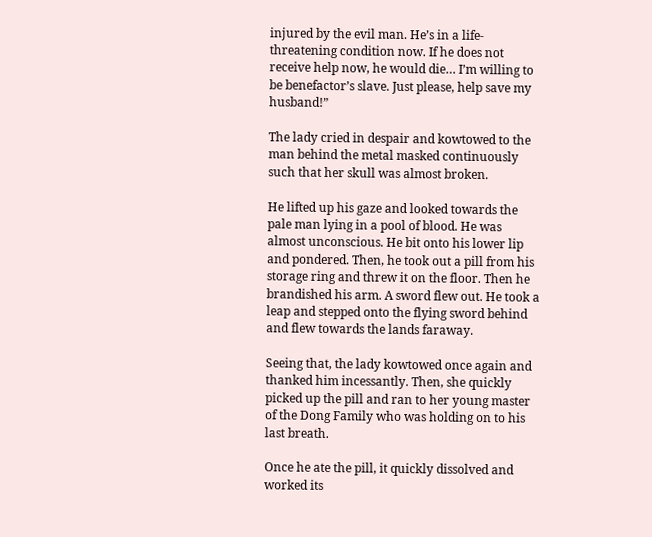injured by the evil man. He’s in a life-threatening condition now. If he does not receive help now, he would die… I’m willing to be benefactor’s slave. Just please, help save my husband!”

The lady cried in despair and kowtowed to the man behind the metal masked continuously such that her skull was almost broken.

He lifted up his gaze and looked towards the pale man lying in a pool of blood. He was almost unconscious. He bit onto his lower lip and pondered. Then, he took out a pill from his storage ring and threw it on the floor. Then he brandished his arm. A sword flew out. He took a leap and stepped onto the flying sword behind and flew towards the lands faraway.

Seeing that, the lady kowtowed once again and thanked him incessantly. Then, she quickly picked up the pill and ran to her young master of the Dong Family who was holding on to his last breath.

Once he ate the pill, it quickly dissolved and worked its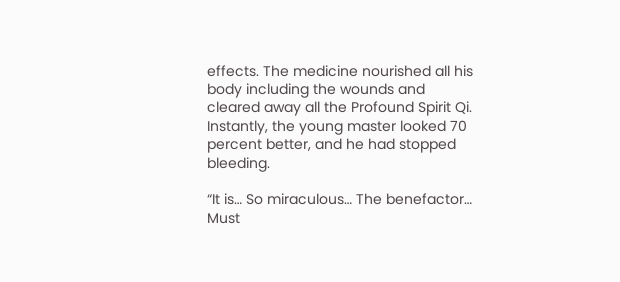effects. The medicine nourished all his body including the wounds and cleared away all the Profound Spirit Qi. Instantly, the young master looked 70 percent better, and he had stopped bleeding.

“It is… So miraculous… The benefactor… Must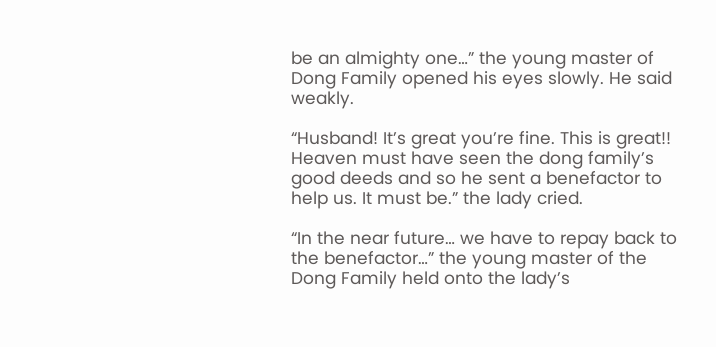be an almighty one…” the young master of Dong Family opened his eyes slowly. He said weakly.

“Husband! It’s great you’re fine. This is great!! Heaven must have seen the dong family’s good deeds and so he sent a benefactor to help us. It must be.” the lady cried.

“In the near future… we have to repay back to the benefactor…” the young master of the Dong Family held onto the lady’s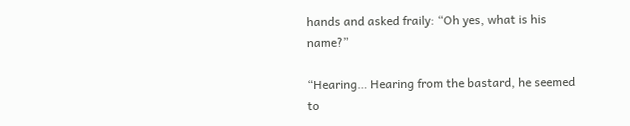hands and asked fraily: “Oh yes, what is his name?”

“Hearing… Hearing from the bastard, he seemed to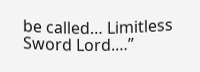be called… Limitless Sword Lord.…”